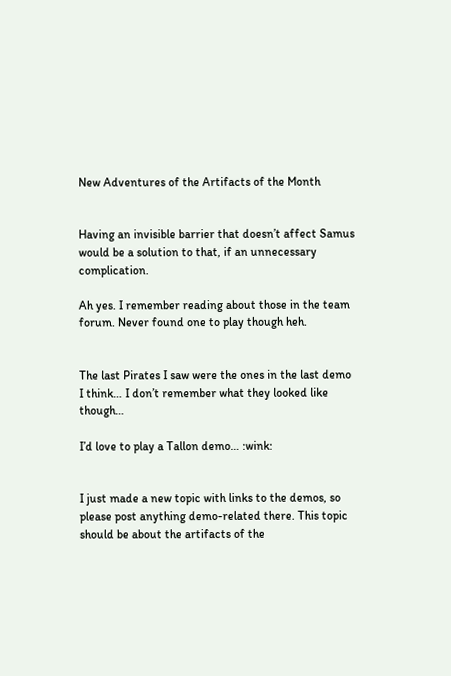New Adventures of the Artifacts of the Month


Having an invisible barrier that doesn’t affect Samus would be a solution to that, if an unnecessary complication.

Ah yes. I remember reading about those in the team forum. Never found one to play though heh.


The last Pirates I saw were the ones in the last demo I think… I don’t remember what they looked like though…

I’d love to play a Tallon demo… :wink:


I just made a new topic with links to the demos, so please post anything demo-related there. This topic should be about the artifacts of the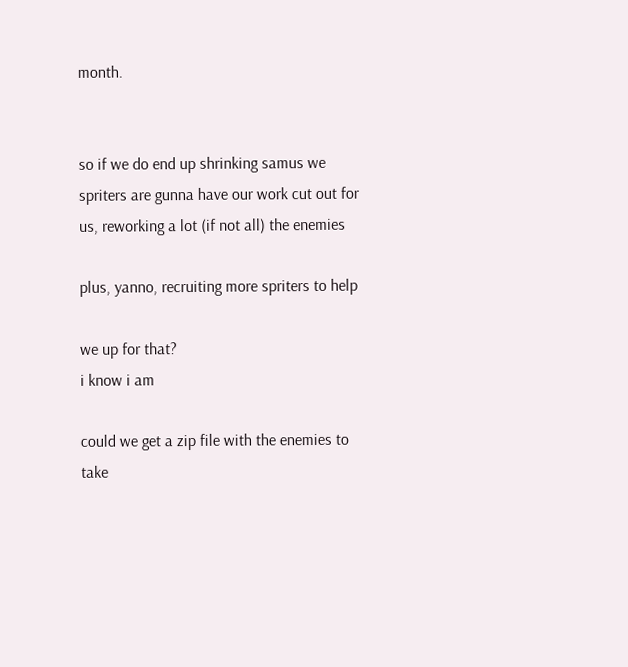month.


so if we do end up shrinking samus we spriters are gunna have our work cut out for us, reworking a lot (if not all) the enemies

plus, yanno, recruiting more spriters to help

we up for that?
i know i am

could we get a zip file with the enemies to take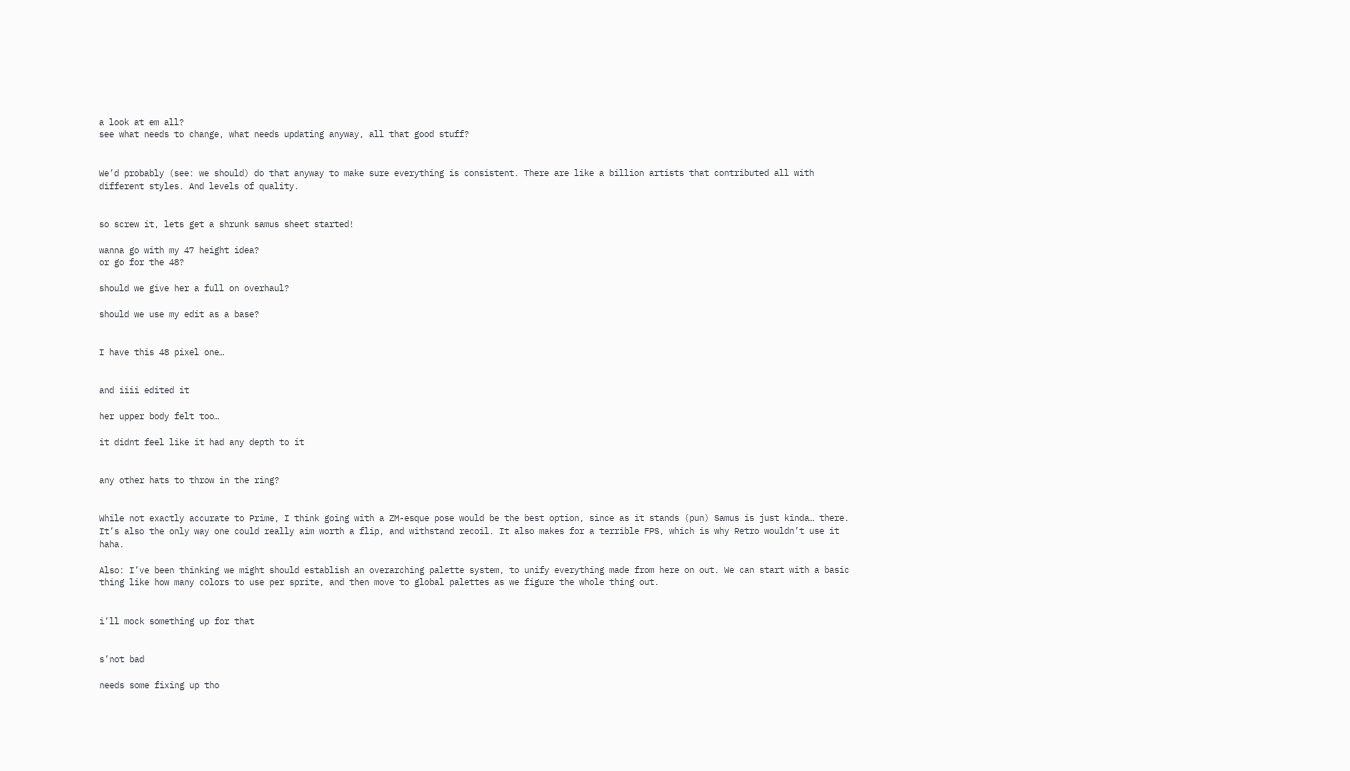a look at em all?
see what needs to change, what needs updating anyway, all that good stuff?


We’d probably (see: we should) do that anyway to make sure everything is consistent. There are like a billion artists that contributed all with different styles. And levels of quality.


so screw it, lets get a shrunk samus sheet started!

wanna go with my 47 height idea?
or go for the 48?

should we give her a full on overhaul?

should we use my edit as a base?


I have this 48 pixel one…


and iiii edited it

her upper body felt too…

it didnt feel like it had any depth to it


any other hats to throw in the ring?


While not exactly accurate to Prime, I think going with a ZM-esque pose would be the best option, since as it stands (pun) Samus is just kinda… there. It’s also the only way one could really aim worth a flip, and withstand recoil. It also makes for a terrible FPS, which is why Retro wouldn’t use it haha.

Also: I’ve been thinking we might should establish an overarching palette system, to unify everything made from here on out. We can start with a basic thing like how many colors to use per sprite, and then move to global palettes as we figure the whole thing out.


i’ll mock something up for that


s’not bad

needs some fixing up tho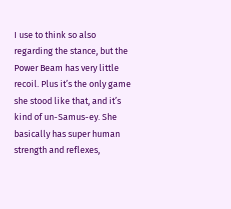I use to think so also regarding the stance, but the Power Beam has very little recoil. Plus it’s the only game she stood like that, and it’s kind of un-Samus-ey. She basically has super human strength and reflexes,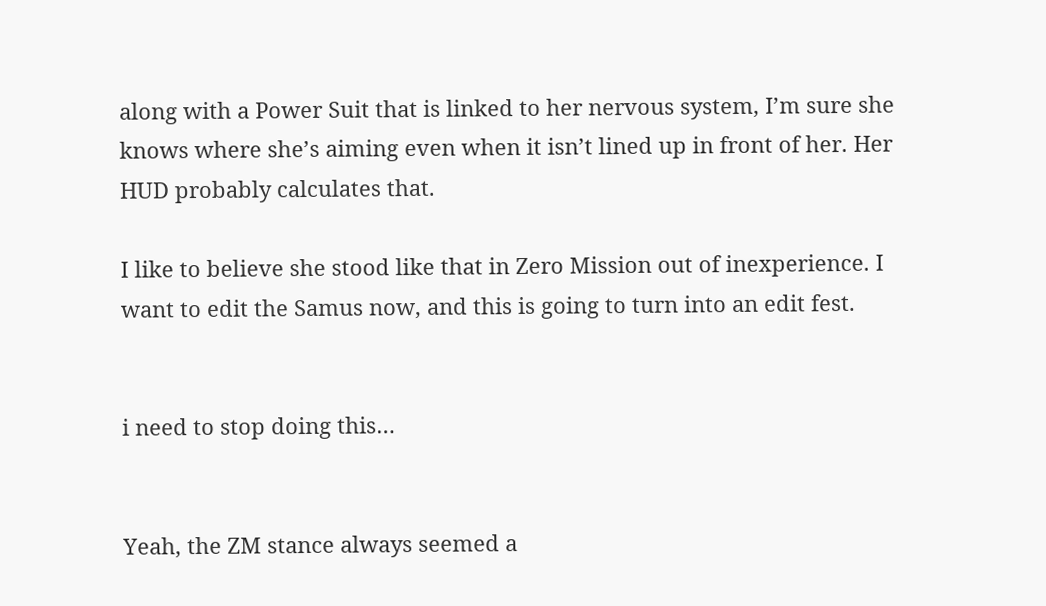along with a Power Suit that is linked to her nervous system, I’m sure she knows where she’s aiming even when it isn’t lined up in front of her. Her HUD probably calculates that.

I like to believe she stood like that in Zero Mission out of inexperience. I want to edit the Samus now, and this is going to turn into an edit fest.


i need to stop doing this…


Yeah, the ZM stance always seemed a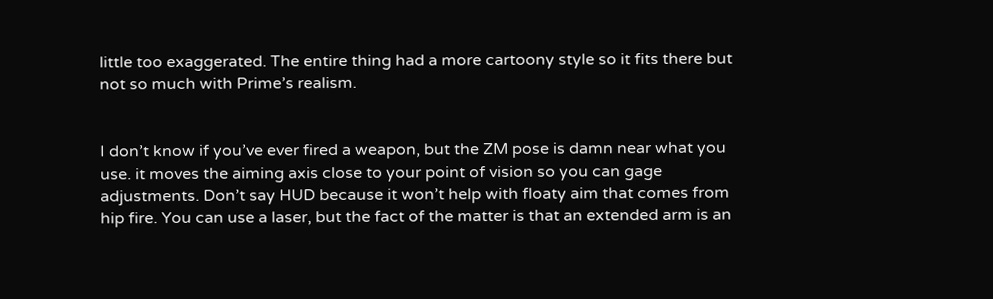little too exaggerated. The entire thing had a more cartoony style so it fits there but not so much with Prime’s realism.


I don’t know if you’ve ever fired a weapon, but the ZM pose is damn near what you use. it moves the aiming axis close to your point of vision so you can gage adjustments. Don’t say HUD because it won’t help with floaty aim that comes from hip fire. You can use a laser, but the fact of the matter is that an extended arm is an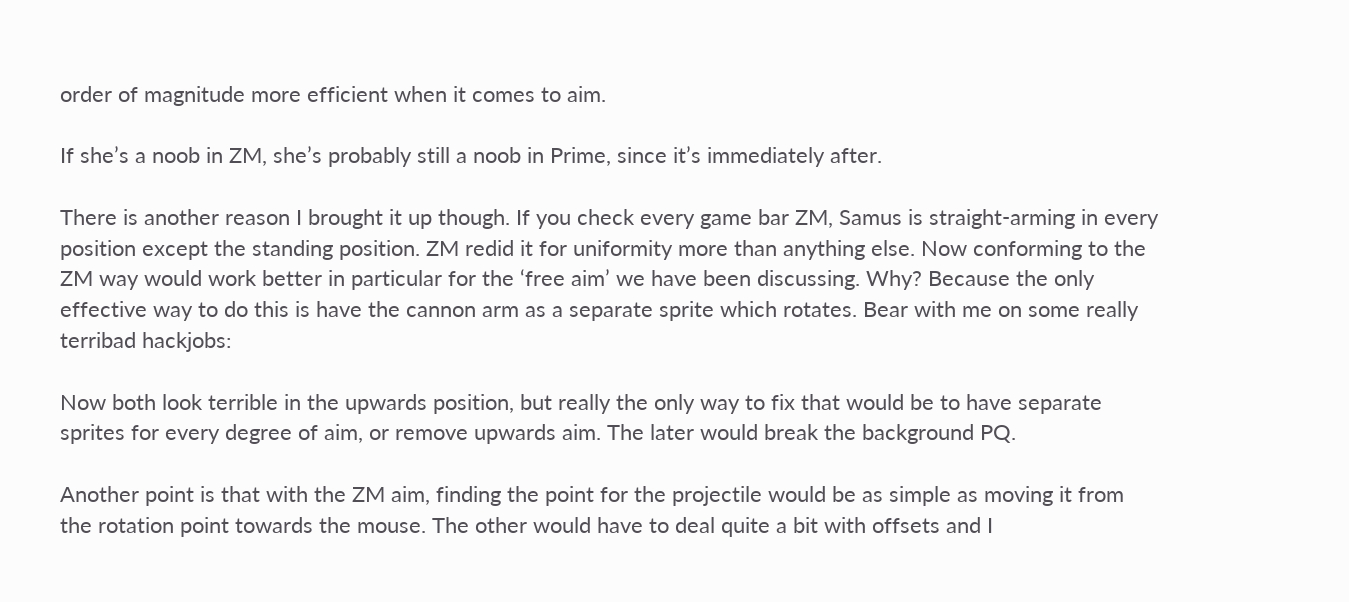order of magnitude more efficient when it comes to aim.

If she’s a noob in ZM, she’s probably still a noob in Prime, since it’s immediately after.

There is another reason I brought it up though. If you check every game bar ZM, Samus is straight-arming in every position except the standing position. ZM redid it for uniformity more than anything else. Now conforming to the ZM way would work better in particular for the ‘free aim’ we have been discussing. Why? Because the only effective way to do this is have the cannon arm as a separate sprite which rotates. Bear with me on some really terribad hackjobs:

Now both look terrible in the upwards position, but really the only way to fix that would be to have separate sprites for every degree of aim, or remove upwards aim. The later would break the background PQ.

Another point is that with the ZM aim, finding the point for the projectile would be as simple as moving it from the rotation point towards the mouse. The other would have to deal quite a bit with offsets and I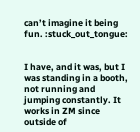can’t imagine it being fun. :stuck_out_tongue:


I have, and it was, but I was standing in a booth, not running and jumping constantly. It works in ZM since outside of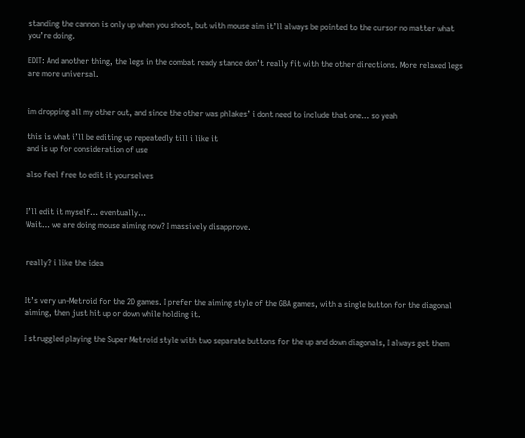standing the cannon is only up when you shoot, but with mouse aim it’ll always be pointed to the cursor no matter what you’re doing.

EDIT: And another thing, the legs in the combat ready stance don’t really fit with the other directions. More relaxed legs are more universal.


im dropping all my other out, and since the other was phlakes’ i dont need to include that one… so yeah

this is what i’ll be editing up repeatedly till i like it
and is up for consideration of use

also feel free to edit it yourselves


I’ll edit it myself… eventually…
Wait… we are doing mouse aiming now? I massively disapprove.


really? i like the idea


It’s very un-Metroid for the 2D games. I prefer the aiming style of the GBA games, with a single button for the diagonal aiming, then just hit up or down while holding it.

I struggled playing the Super Metroid style with two separate buttons for the up and down diagonals, I always get them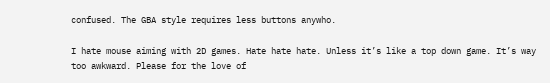confused. The GBA style requires less buttons anywho.

I hate mouse aiming with 2D games. Hate hate hate. Unless it’s like a top down game. It’s way too awkward. Please for the love of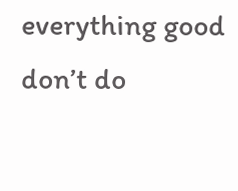everything good don’t do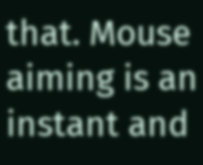that. Mouse aiming is an instant and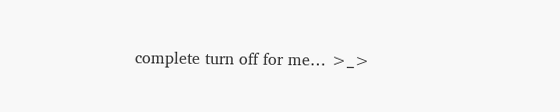complete turn off for me… >_>